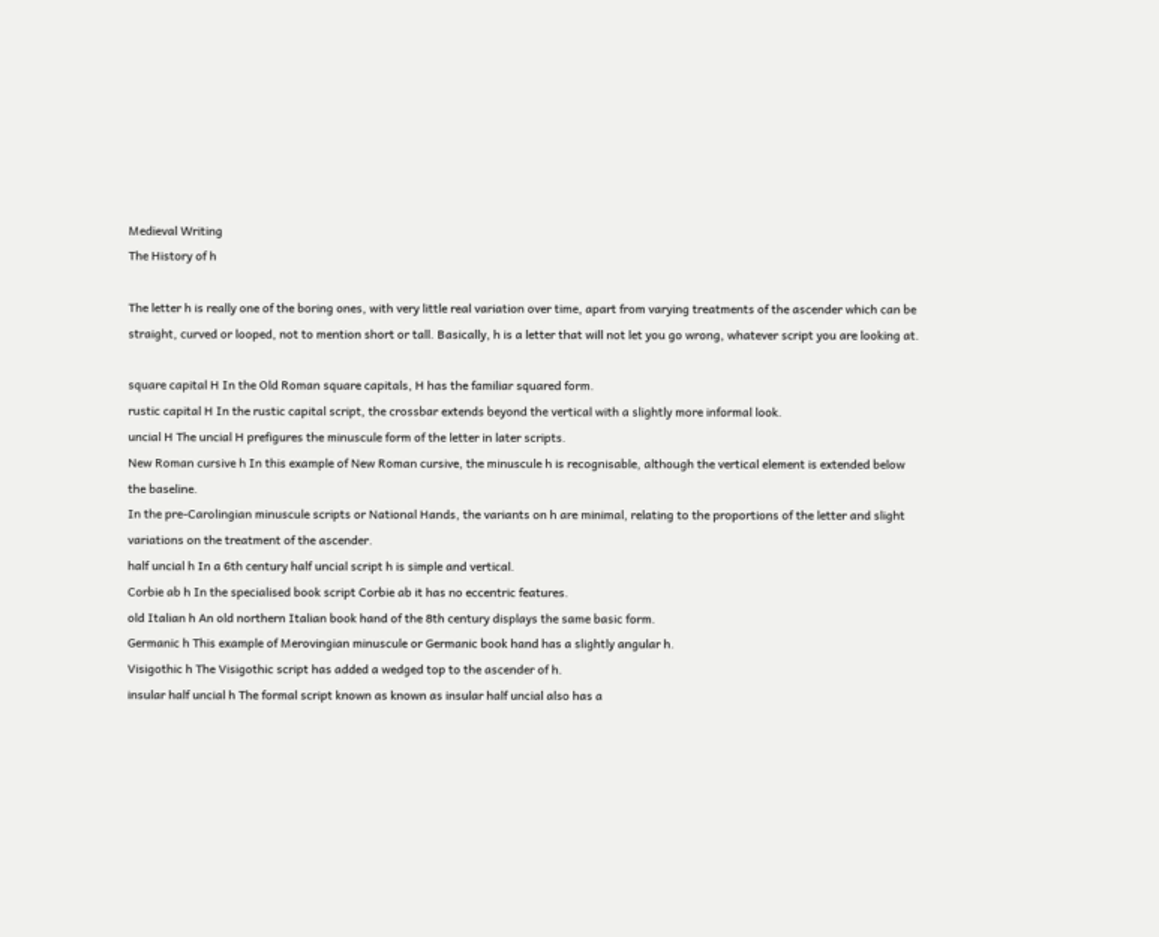Medieval Writing
The History of h

The letter h is really one of the boring ones, with very little real variation over time, apart from varying treatments of the ascender which can be straight, curved or looped, not to mention short or tall. Basically, h is a letter that will not let you go wrong, whatever script you are looking at.

square capital H In the Old Roman square capitals, H has the familiar squared form.
rustic capital H In the rustic capital script, the crossbar extends beyond the vertical with a slightly more informal look.
uncial H The uncial H prefigures the minuscule form of the letter in later scripts.
New Roman cursive h In this example of New Roman cursive, the minuscule h is recognisable, although the vertical element is extended below the baseline.
In the pre-Carolingian minuscule scripts or National Hands, the variants on h are minimal, relating to the proportions of the letter and slight variations on the treatment of the ascender.
half uncial h In a 6th century half uncial script h is simple and vertical.
Corbie ab h In the specialised book script Corbie ab it has no eccentric features.
old Italian h An old northern Italian book hand of the 8th century displays the same basic form.
Germanic h This example of Merovingian minuscule or Germanic book hand has a slightly angular h.
Visigothic h The Visigothic script has added a wedged top to the ascender of h.
insular half uncial h The formal script known as known as insular half uncial also has a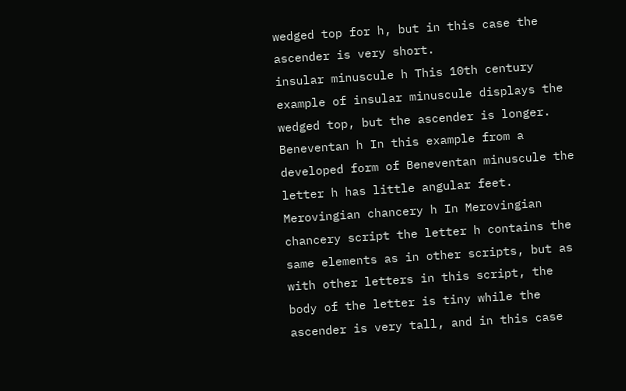wedged top for h, but in this case the ascender is very short.
insular minuscule h This 10th century example of insular minuscule displays the wedged top, but the ascender is longer.
Beneventan h In this example from a developed form of Beneventan minuscule the letter h has little angular feet.
Merovingian chancery h In Merovingian chancery script the letter h contains the same elements as in other scripts, but as with other letters in this script, the body of the letter is tiny while the ascender is very tall, and in this case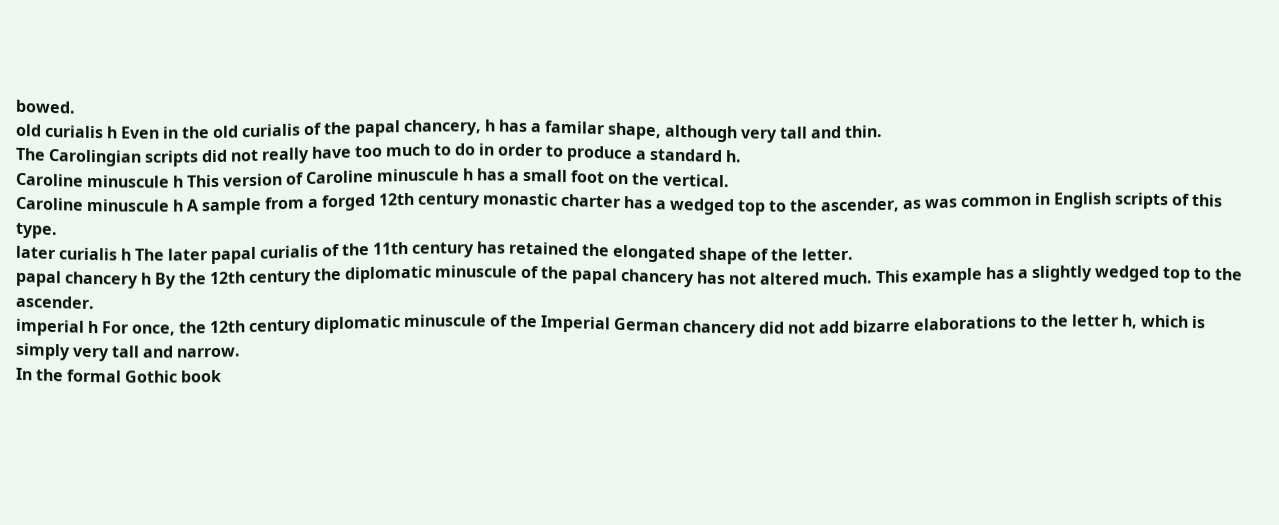bowed.
old curialis h Even in the old curialis of the papal chancery, h has a familar shape, although very tall and thin.
The Carolingian scripts did not really have too much to do in order to produce a standard h.
Caroline minuscule h This version of Caroline minuscule h has a small foot on the vertical.
Caroline minuscule h A sample from a forged 12th century monastic charter has a wedged top to the ascender, as was common in English scripts of this type.
later curialis h The later papal curialis of the 11th century has retained the elongated shape of the letter.
papal chancery h By the 12th century the diplomatic minuscule of the papal chancery has not altered much. This example has a slightly wedged top to the ascender.
imperial h For once, the 12th century diplomatic minuscule of the Imperial German chancery did not add bizarre elaborations to the letter h, which is simply very tall and narrow.
In the formal Gothic book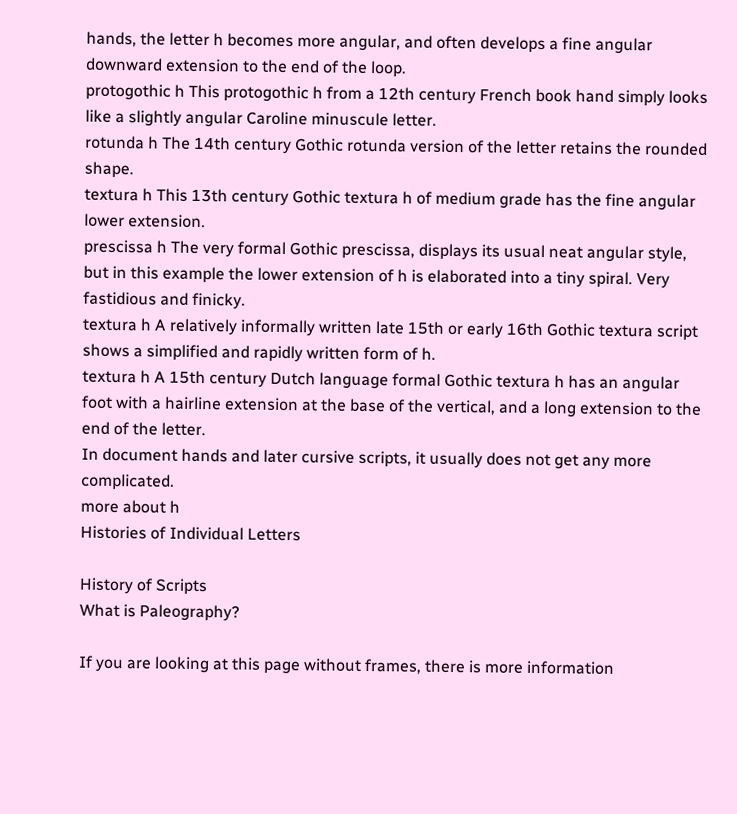hands, the letter h becomes more angular, and often develops a fine angular downward extension to the end of the loop.
protogothic h This protogothic h from a 12th century French book hand simply looks like a slightly angular Caroline minuscule letter.
rotunda h The 14th century Gothic rotunda version of the letter retains the rounded shape.
textura h This 13th century Gothic textura h of medium grade has the fine angular lower extension.
prescissa h The very formal Gothic prescissa, displays its usual neat angular style, but in this example the lower extension of h is elaborated into a tiny spiral. Very fastidious and finicky.
textura h A relatively informally written late 15th or early 16th Gothic textura script shows a simplified and rapidly written form of h.
textura h A 15th century Dutch language formal Gothic textura h has an angular foot with a hairline extension at the base of the vertical, and a long extension to the end of the letter.
In document hands and later cursive scripts, it usually does not get any more complicated.
more about h
Histories of Individual Letters

History of Scripts
What is Paleography?

If you are looking at this page without frames, there is more information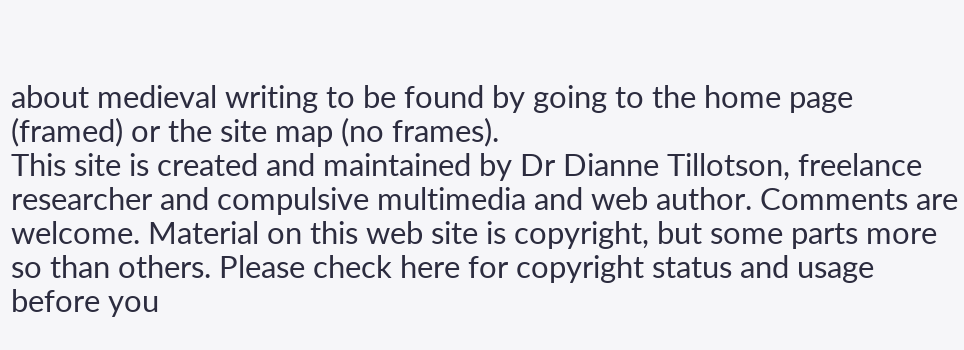about medieval writing to be found by going to the home page (framed) or the site map (no frames).
This site is created and maintained by Dr Dianne Tillotson, freelance researcher and compulsive multimedia and web author. Comments are welcome. Material on this web site is copyright, but some parts more so than others. Please check here for copyright status and usage before you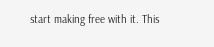start making free with it. This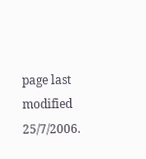page last modified 25/7/2006.